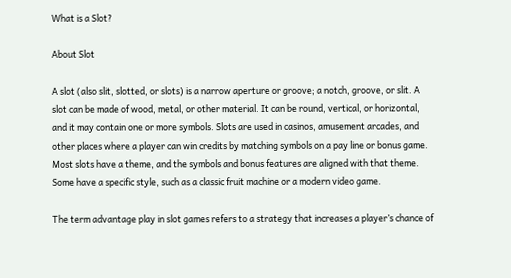What is a Slot?

About Slot

A slot (also slit, slotted, or slots) is a narrow aperture or groove; a notch, groove, or slit. A slot can be made of wood, metal, or other material. It can be round, vertical, or horizontal, and it may contain one or more symbols. Slots are used in casinos, amusement arcades, and other places where a player can win credits by matching symbols on a pay line or bonus game. Most slots have a theme, and the symbols and bonus features are aligned with that theme. Some have a specific style, such as a classic fruit machine or a modern video game.

The term advantage play in slot games refers to a strategy that increases a player’s chance of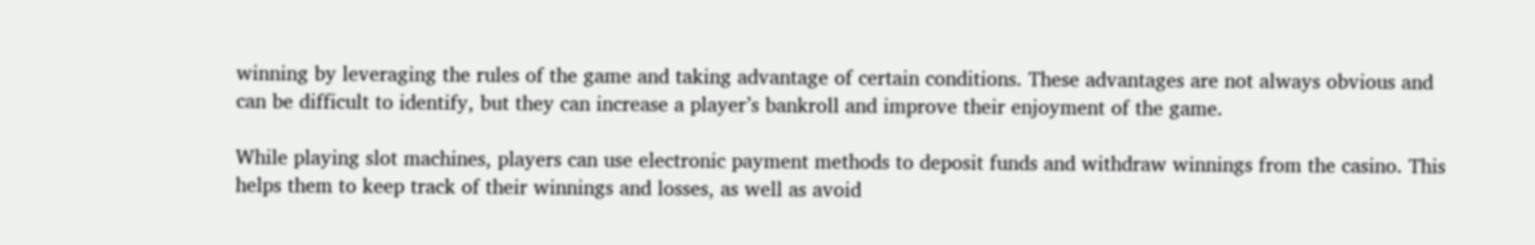winning by leveraging the rules of the game and taking advantage of certain conditions. These advantages are not always obvious and can be difficult to identify, but they can increase a player’s bankroll and improve their enjoyment of the game.

While playing slot machines, players can use electronic payment methods to deposit funds and withdraw winnings from the casino. This helps them to keep track of their winnings and losses, as well as avoid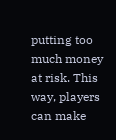putting too much money at risk. This way, players can make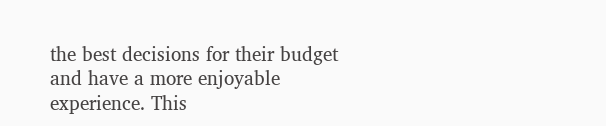the best decisions for their budget and have a more enjoyable experience. This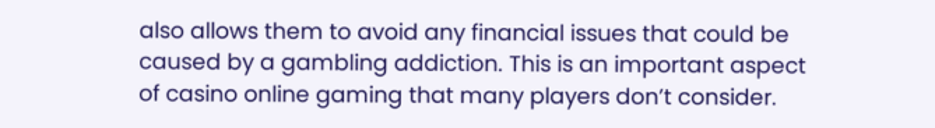also allows them to avoid any financial issues that could be caused by a gambling addiction. This is an important aspect of casino online gaming that many players don’t consider.